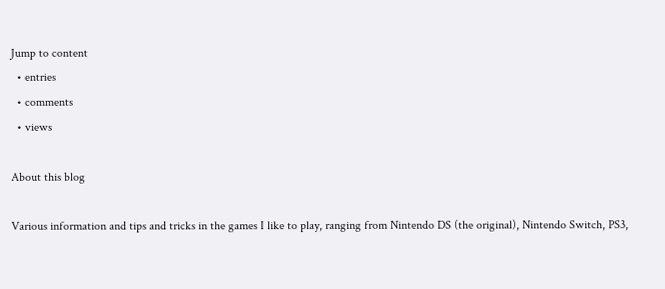Jump to content
  • entries
  • comments
  • views

About this blog

Various information and tips and tricks in the games I like to play, ranging from Nintendo DS (the original), Nintendo Switch, PS3,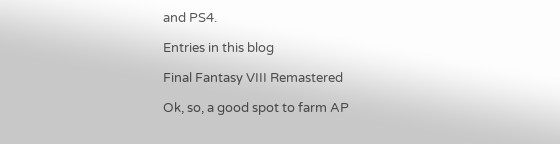and PS4.

Entries in this blog

Final Fantasy VIII Remastered

Ok, so, a good spot to farm AP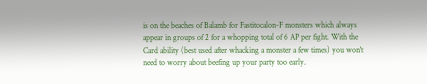is on the beaches of Balamb for Fastitocalon-F monsters which always appear in groups of 2 for a whopping total of 6 AP per fight. With the Card ability (best used after whacking a monster a few times) you won't need to worry about beefing up your party too early.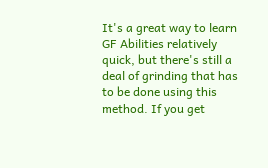It's a great way to learn GF Abilities relatively quick, but there's still a deal of grinding that has to be done using this method. If you get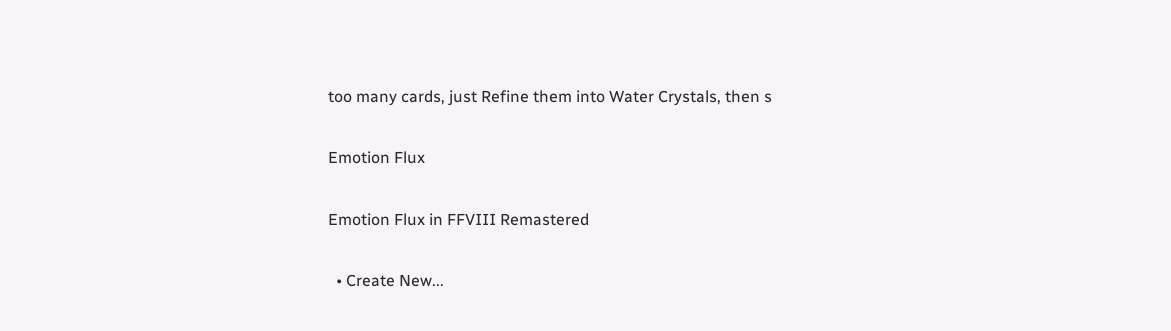too many cards, just Refine them into Water Crystals, then s

Emotion Flux

Emotion Flux in FFVIII Remastered

  • Create New...